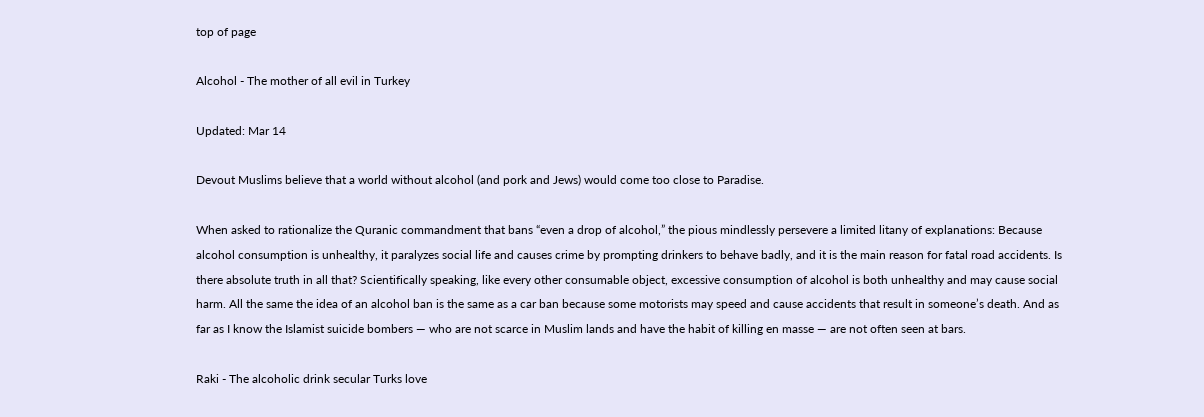top of page

Alcohol - The mother of all evil in Turkey

Updated: Mar 14

Devout Muslims believe that a world without alcohol (and pork and Jews) would come too close to Paradise.

When asked to rationalize the Quranic commandment that bans “even a drop of alcohol,” the pious mindlessly persevere a limited litany of explanations: Because alcohol consumption is unhealthy, it paralyzes social life and causes crime by prompting drinkers to behave badly, and it is the main reason for fatal road accidents. Is there absolute truth in all that? Scientifically speaking, like every other consumable object, excessive consumption of alcohol is both unhealthy and may cause social harm. All the same the idea of an alcohol ban is the same as a car ban because some motorists may speed and cause accidents that result in someone’s death. And as far as I know the Islamist suicide bombers — who are not scarce in Muslim lands and have the habit of killing en masse — are not often seen at bars.

Raki - The alcoholic drink secular Turks love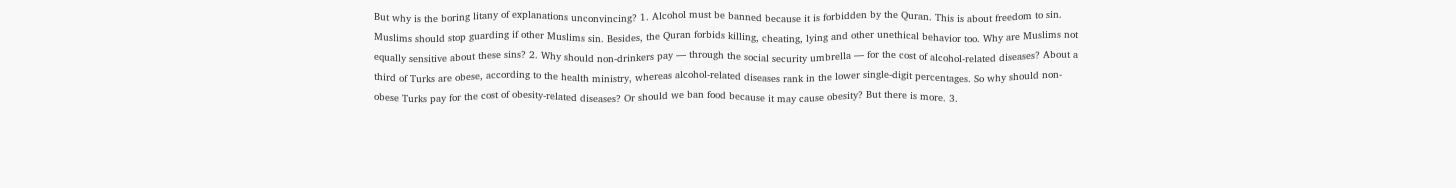But why is the boring litany of explanations unconvincing? 1. Alcohol must be banned because it is forbidden by the Quran. This is about freedom to sin. Muslims should stop guarding if other Muslims sin. Besides, the Quran forbids killing, cheating, lying and other unethical behavior too. Why are Muslims not equally sensitive about these sins? 2. Why should non-drinkers pay — through the social security umbrella — for the cost of alcohol-related diseases? About a third of Turks are obese, according to the health ministry, whereas alcohol-related diseases rank in the lower single-digit percentages. So why should non-obese Turks pay for the cost of obesity-related diseases? Or should we ban food because it may cause obesity? But there is more. 3.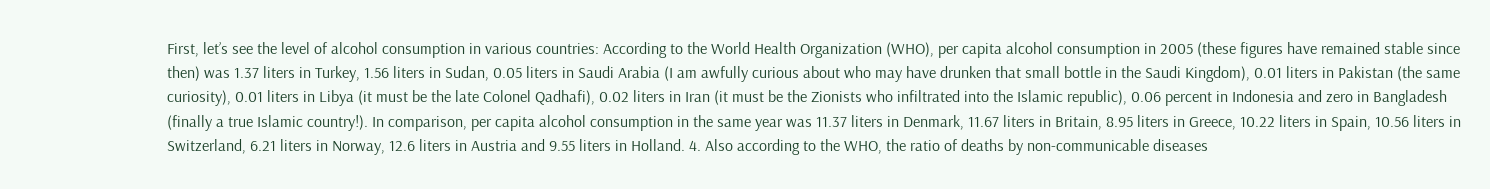First, let’s see the level of alcohol consumption in various countries: According to the World Health Organization (WHO), per capita alcohol consumption in 2005 (these figures have remained stable since then) was 1.37 liters in Turkey, 1.56 liters in Sudan, 0.05 liters in Saudi Arabia (I am awfully curious about who may have drunken that small bottle in the Saudi Kingdom), 0.01 liters in Pakistan (the same curiosity), 0.01 liters in Libya (it must be the late Colonel Qadhafi), 0.02 liters in Iran (it must be the Zionists who infiltrated into the Islamic republic), 0.06 percent in Indonesia and zero in Bangladesh (finally a true Islamic country!). In comparison, per capita alcohol consumption in the same year was 11.37 liters in Denmark, 11.67 liters in Britain, 8.95 liters in Greece, 10.22 liters in Spain, 10.56 liters in Switzerland, 6.21 liters in Norway, 12.6 liters in Austria and 9.55 liters in Holland. 4. Also according to the WHO, the ratio of deaths by non-communicable diseases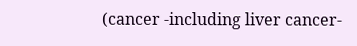(cancer -including liver cancer-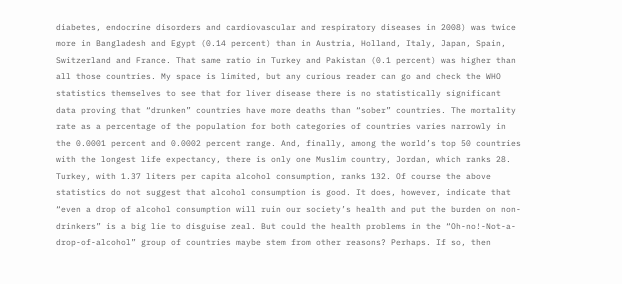diabetes, endocrine disorders and cardiovascular and respiratory diseases in 2008) was twice more in Bangladesh and Egypt (0.14 percent) than in Austria, Holland, Italy, Japan, Spain, Switzerland and France. That same ratio in Turkey and Pakistan (0.1 percent) was higher than all those countries. My space is limited, but any curious reader can go and check the WHO statistics themselves to see that for liver disease there is no statistically significant data proving that “drunken” countries have more deaths than “sober” countries. The mortality rate as a percentage of the population for both categories of countries varies narrowly in the 0.0001 percent and 0.0002 percent range. And, finally, among the world’s top 50 countries with the longest life expectancy, there is only one Muslim country, Jordan, which ranks 28. Turkey, with 1.37 liters per capita alcohol consumption, ranks 132. Of course the above statistics do not suggest that alcohol consumption is good. It does, however, indicate that “even a drop of alcohol consumption will ruin our society’s health and put the burden on non-drinkers” is a big lie to disguise zeal. But could the health problems in the “Oh-no!-Not-a-drop-of-alcohol” group of countries maybe stem from other reasons? Perhaps. If so, then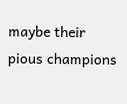maybe their pious champions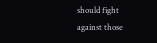should fight against those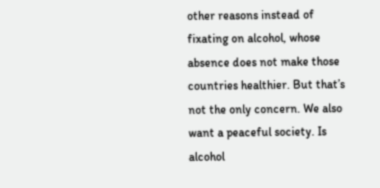other reasons instead of fixating on alcohol, whose absence does not make those countries healthier. But that’s not the only concern. We also want a peaceful society. Is alcohol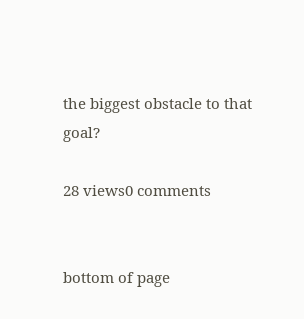the biggest obstacle to that goal?

28 views0 comments


bottom of page